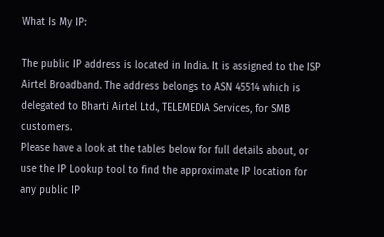What Is My IP:

The public IP address is located in India. It is assigned to the ISP Airtel Broadband. The address belongs to ASN 45514 which is delegated to Bharti Airtel Ltd., TELEMEDIA Services, for SMB customers.
Please have a look at the tables below for full details about, or use the IP Lookup tool to find the approximate IP location for any public IP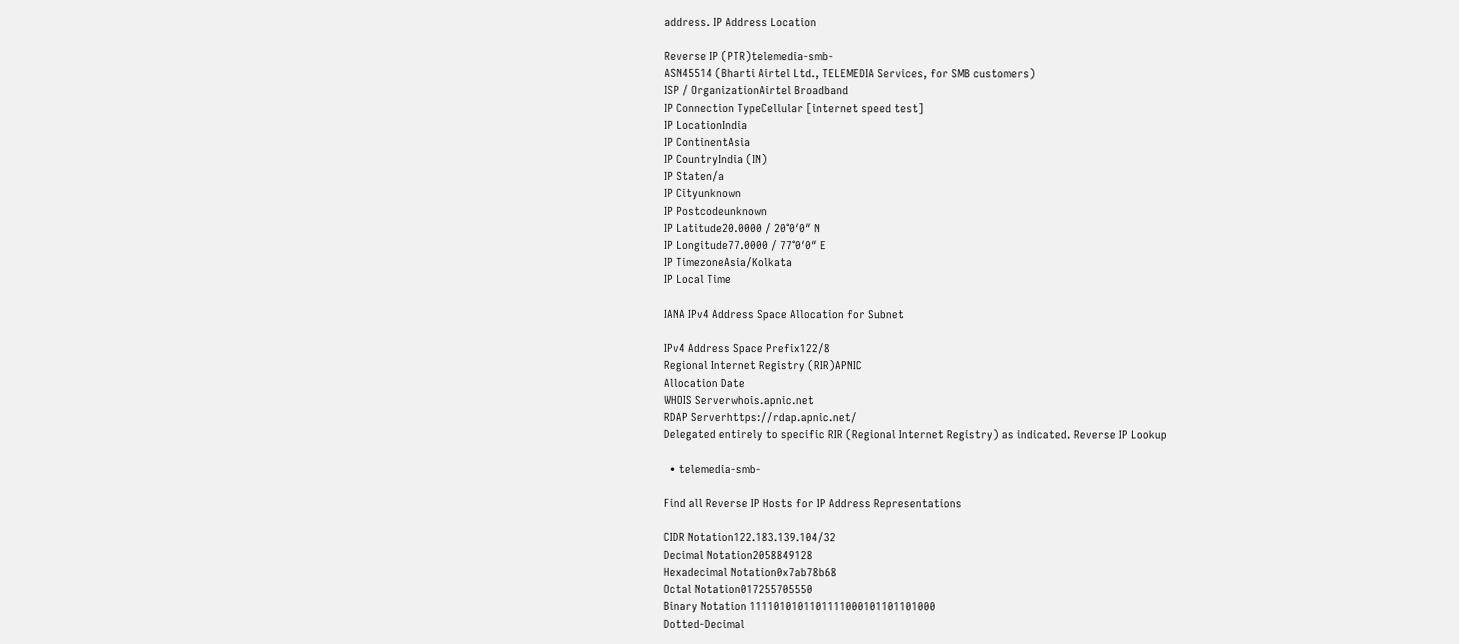address. IP Address Location

Reverse IP (PTR)telemedia-smb-
ASN45514 (Bharti Airtel Ltd., TELEMEDIA Services, for SMB customers)
ISP / OrganizationAirtel Broadband
IP Connection TypeCellular [internet speed test]
IP LocationIndia
IP ContinentAsia
IP CountryIndia (IN)
IP Staten/a
IP Cityunknown
IP Postcodeunknown
IP Latitude20.0000 / 20°0′0″ N
IP Longitude77.0000 / 77°0′0″ E
IP TimezoneAsia/Kolkata
IP Local Time

IANA IPv4 Address Space Allocation for Subnet

IPv4 Address Space Prefix122/8
Regional Internet Registry (RIR)APNIC
Allocation Date
WHOIS Serverwhois.apnic.net
RDAP Serverhttps://rdap.apnic.net/
Delegated entirely to specific RIR (Regional Internet Registry) as indicated. Reverse IP Lookup

  • telemedia-smb-

Find all Reverse IP Hosts for IP Address Representations

CIDR Notation122.183.139.104/32
Decimal Notation2058849128
Hexadecimal Notation0x7ab78b68
Octal Notation017255705550
Binary Notation 1111010101101111000101101101000
Dotted-Decimal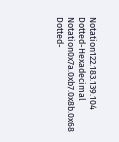Notation122.183.139.104
Dotted-Hexadecimal Notation0x7a.0xb7.0x8b.0x68
Dotted-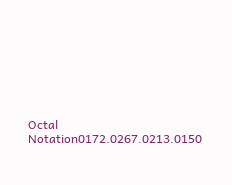Octal Notation0172.0267.0213.0150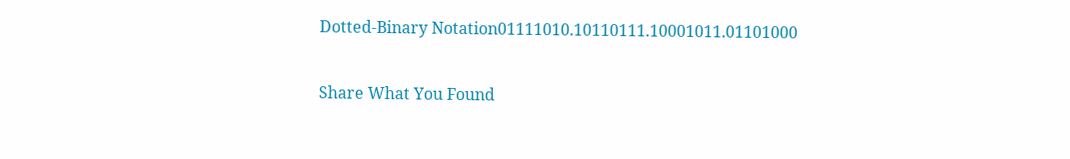Dotted-Binary Notation01111010.10110111.10001011.01101000

Share What You Found